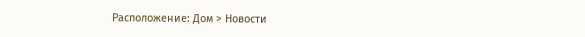Расположение: Дом > Новости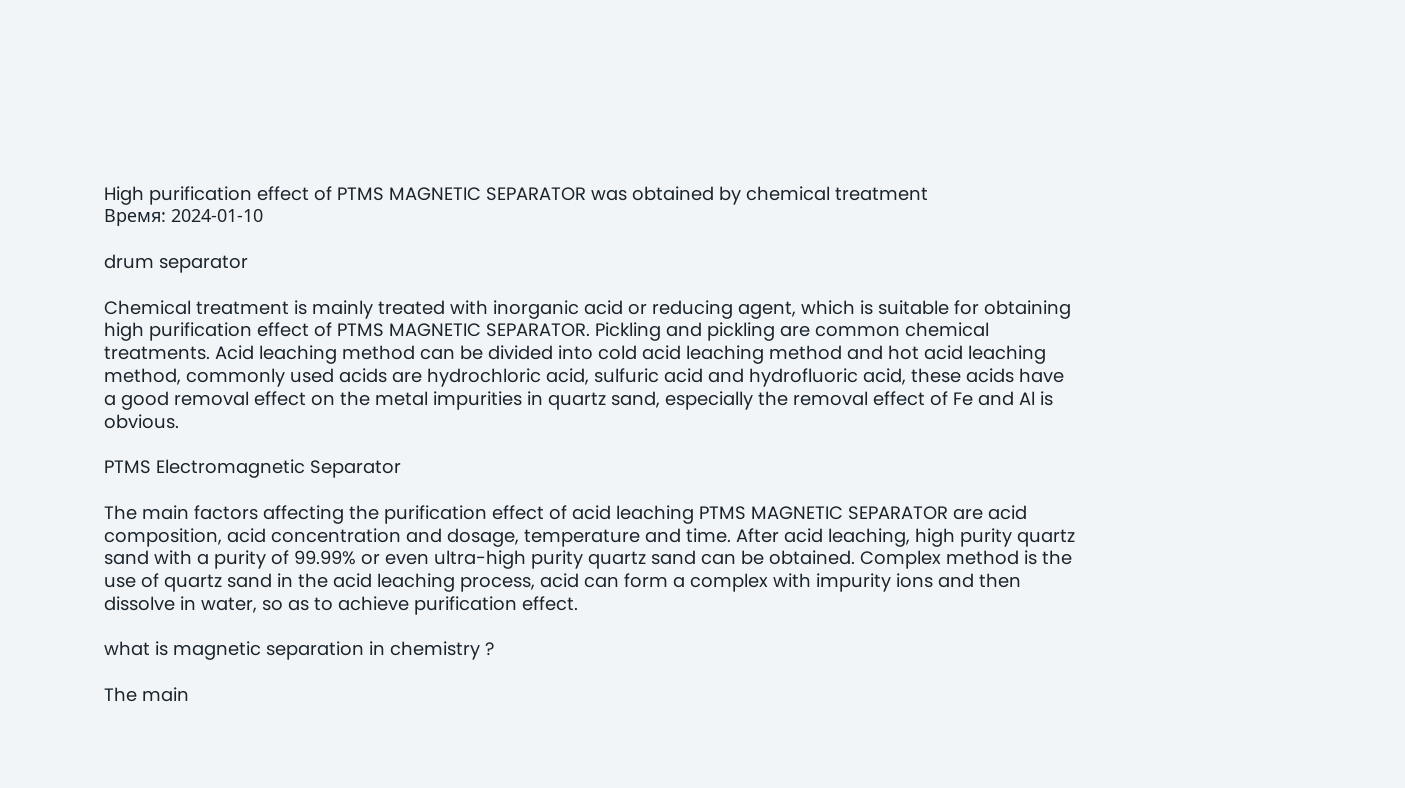High purification effect of PTMS MAGNETIC SEPARATOR was obtained by chemical treatment
Время: 2024-01-10

drum separator

Chemical treatment is mainly treated with inorganic acid or reducing agent, which is suitable for obtaining high purification effect of PTMS MAGNETIC SEPARATOR. Pickling and pickling are common chemical treatments. Acid leaching method can be divided into cold acid leaching method and hot acid leaching method, commonly used acids are hydrochloric acid, sulfuric acid and hydrofluoric acid, these acids have a good removal effect on the metal impurities in quartz sand, especially the removal effect of Fe and Al is obvious.

PTMS Electromagnetic Separator

The main factors affecting the purification effect of acid leaching PTMS MAGNETIC SEPARATOR are acid composition, acid concentration and dosage, temperature and time. After acid leaching, high purity quartz sand with a purity of 99.99% or even ultra-high purity quartz sand can be obtained. Complex method is the use of quartz sand in the acid leaching process, acid can form a complex with impurity ions and then dissolve in water, so as to achieve purification effect.

what is magnetic separation in chemistry ?

The main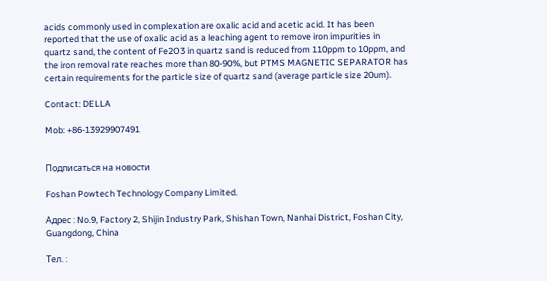acids commonly used in complexation are oxalic acid and acetic acid. It has been reported that the use of oxalic acid as a leaching agent to remove iron impurities in quartz sand, the content of Fe2O3 in quartz sand is reduced from 110ppm to 10ppm, and the iron removal rate reaches more than 80-90%, but PTMS MAGNETIC SEPARATOR has certain requirements for the particle size of quartz sand (average particle size 20um).

Contact: DELLA

Mob: +86-13929907491


Подписаться на новости

Foshan Powtech Technology Company Limited.

Адрес : No.9, Factory 2, Shijin Industry Park, Shishan Town, Nanhai District, Foshan City, Guangdong, China

Тел. :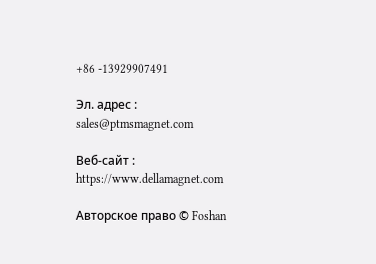+86 -13929907491

Эл. адрес : sales@ptmsmagnet.com

Веб-сайт : https://www.dellamagnet.com

Авторское право © Foshan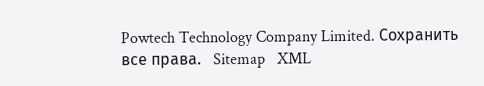Powtech Technology Company Limited. Сохранить все права.   Sitemap   XML